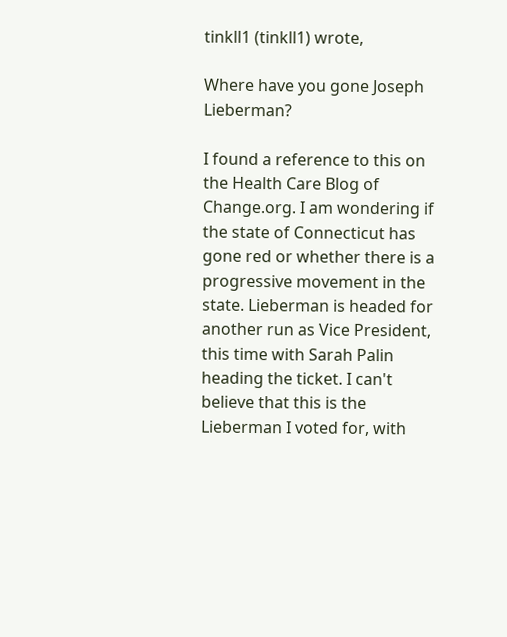tinkll1 (tinkll1) wrote,

Where have you gone Joseph Lieberman?

I found a reference to this on the Health Care Blog of Change.org. I am wondering if the state of Connecticut has gone red or whether there is a progressive movement in the state. Lieberman is headed for another run as Vice President, this time with Sarah Palin heading the ticket. I can't believe that this is the Lieberman I voted for, with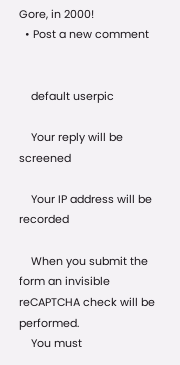Gore, in 2000!
  • Post a new comment


    default userpic

    Your reply will be screened

    Your IP address will be recorded

    When you submit the form an invisible reCAPTCHA check will be performed.
    You must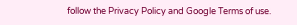follow the Privacy Policy and Google Terms of use.